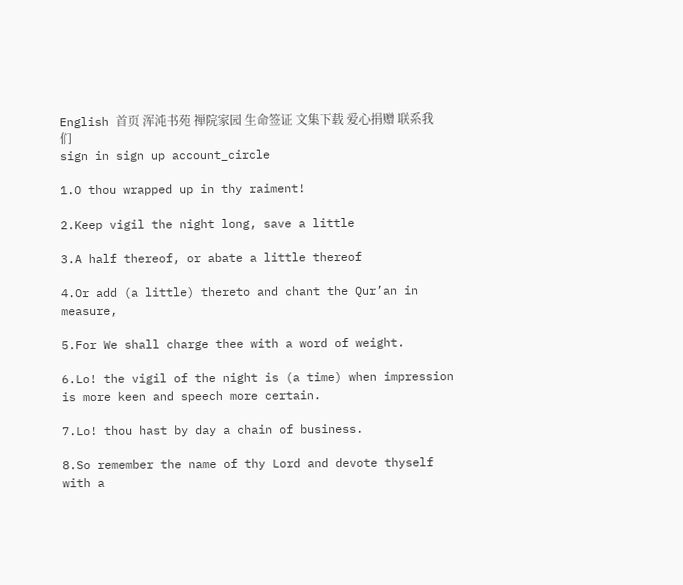English 首页 浑沌书苑 禅院家园 生命签证 文集下载 爱心捐赠 联系我们
sign in sign up account_circle

1.O thou wrapped up in thy raiment!

2.Keep vigil the night long, save a little

3.A half thereof, or abate a little thereof

4.Or add (a little) thereto and chant the Qur’an in measure,

5.For We shall charge thee with a word of weight.

6.Lo! the vigil of the night is (a time) when impression is more keen and speech more certain.

7.Lo! thou hast by day a chain of business.

8.So remember the name of thy Lord and devote thyself with a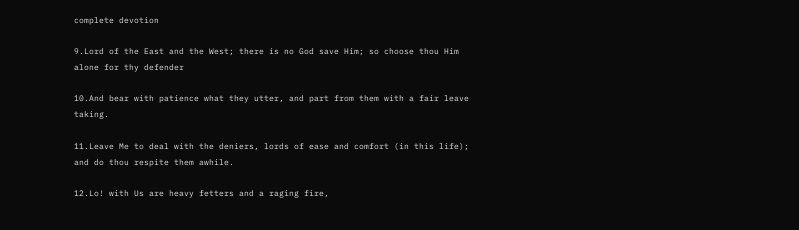complete devotion

9.Lord of the East and the West; there is no God save Him; so choose thou Him alone for thy defender

10.And bear with patience what they utter, and part from them with a fair leave taking.

11.Leave Me to deal with the deniers, lords of ease and comfort (in this life); and do thou respite them awhile.

12.Lo! with Us are heavy fetters and a raging fire,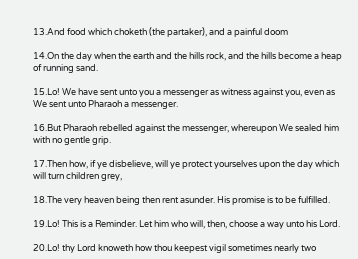13.And food which choketh (the partaker), and a painful doom

14.On the day when the earth and the hills rock, and the hills become a heap of running sand.

15.Lo! We have sent unto you a messenger as witness against you, even as We sent unto Pharaoh a messenger.

16.But Pharaoh rebelled against the messenger, whereupon We sealed him with no gentle grip.

17.Then how, if ye disbelieve, will ye protect yourselves upon the day which will turn children grey,

18.The very heaven being then rent asunder. His promise is to be fulfilled.

19.Lo! This is a Reminder. Let him who will, then, choose a way unto his Lord.

20.Lo! thy Lord knoweth how thou keepest vigil sometimes nearly two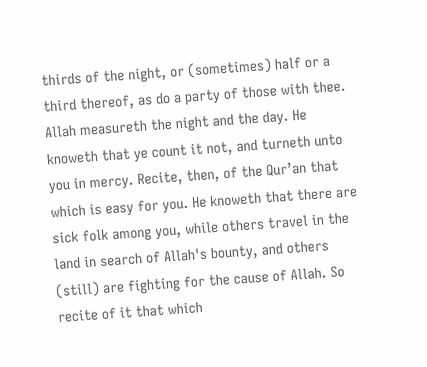thirds of the night, or (sometimes) half or a third thereof, as do a party of those with thee. Allah measureth the night and the day. He knoweth that ye count it not, and turneth unto you in mercy. Recite, then, of the Qur’an that which is easy for you. He knoweth that there are sick folk among you, while others travel in the land in search of Allah's bounty, and others (still) are fighting for the cause of Allah. So recite of it that which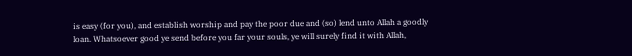is easy (for you), and establish worship and pay the poor due and (so) lend unto Allah a goodly loan. Whatsoever good ye send before you far your souls, ye will surely find it with Allah,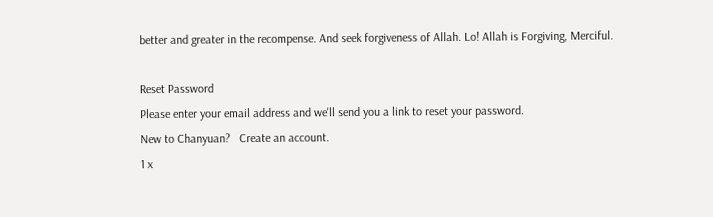better and greater in the recompense. And seek forgiveness of Allah. Lo! Allah is Forgiving, Merciful.

Reset Password
Please enter your email address and we'll send you a link to reset your password.
New to Chanyuan?   Create an account.
1 x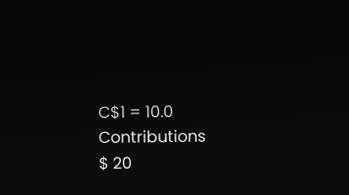C$1 = 10.0 Contributions
$ 20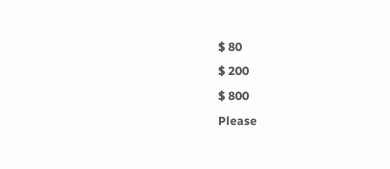$ 80
$ 200
$ 800
Please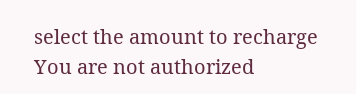select the amount to recharge
You are not authorized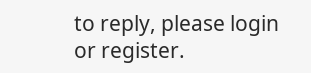to reply, please login or register.